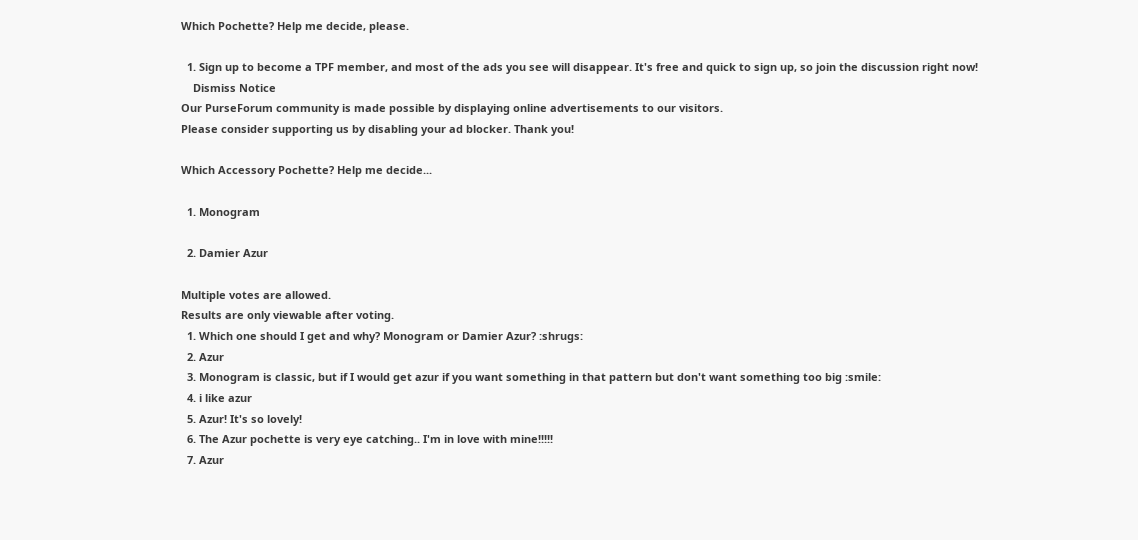Which Pochette? Help me decide, please.

  1. Sign up to become a TPF member, and most of the ads you see will disappear. It's free and quick to sign up, so join the discussion right now!
    Dismiss Notice
Our PurseForum community is made possible by displaying online advertisements to our visitors.
Please consider supporting us by disabling your ad blocker. Thank you!

Which Accessory Pochette? Help me decide...

  1. Monogram

  2. Damier Azur

Multiple votes are allowed.
Results are only viewable after voting.
  1. Which one should I get and why? Monogram or Damier Azur? :shrugs:
  2. Azur
  3. Monogram is classic, but if I would get azur if you want something in that pattern but don't want something too big :smile:
  4. i like azur
  5. Azur! It's so lovely!
  6. The Azur pochette is very eye catching.. I'm in love with mine!!!!!
  7. Azur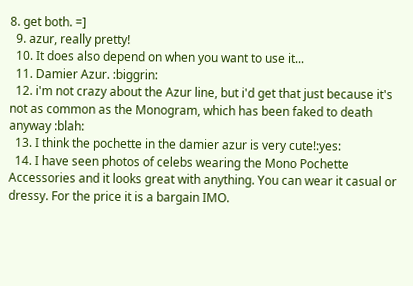8. get both. =]
  9. azur, really pretty!
  10. It does also depend on when you want to use it...
  11. Damier Azur. :biggrin:
  12. i'm not crazy about the Azur line, but i'd get that just because it's not as common as the Monogram, which has been faked to death anyway :blah:
  13. I think the pochette in the damier azur is very cute!:yes:
  14. I have seen photos of celebs wearing the Mono Pochette Accessories and it looks great with anything. You can wear it casual or dressy. For the price it is a bargain IMO.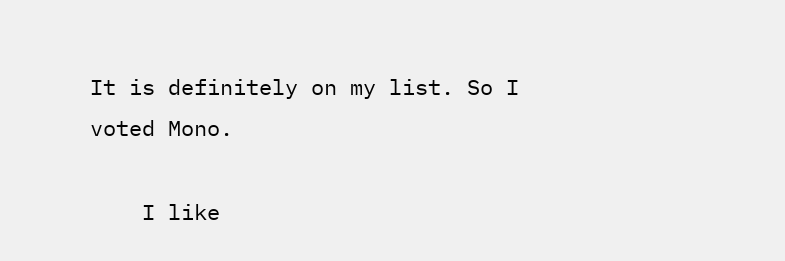It is definitely on my list. So I voted Mono.

    I like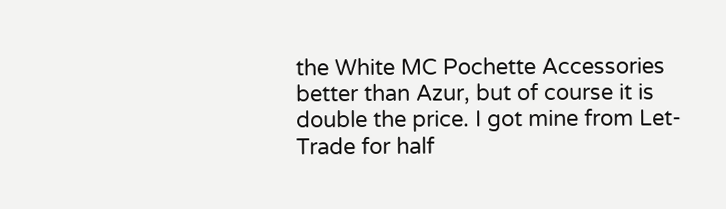the White MC Pochette Accessories better than Azur, but of course it is double the price. I got mine from Let-Trade for half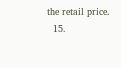the retail price.
  15.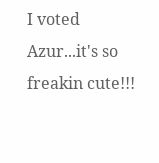I voted Azur...it's so freakin cute!!!